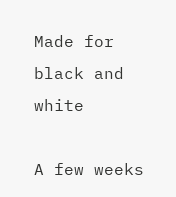Made for black and white

A few weeks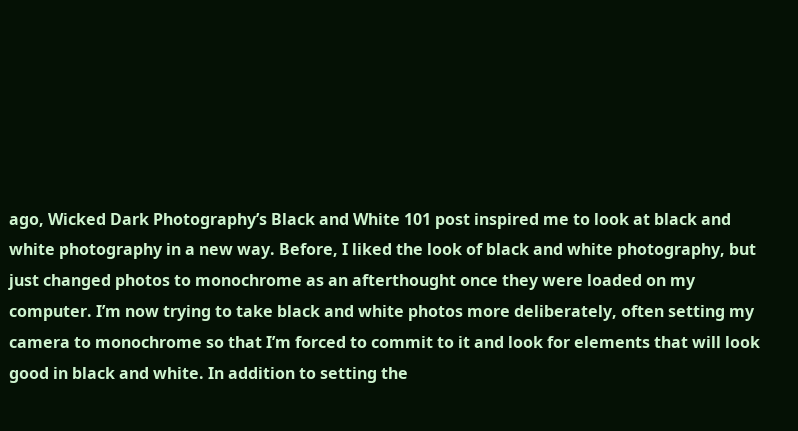ago, Wicked Dark Photography’s Black and White 101 post inspired me to look at black and white photography in a new way. Before, I liked the look of black and white photography, but just changed photos to monochrome as an afterthought once they were loaded on my computer. I’m now trying to take black and white photos more deliberately, often setting my camera to monochrome so that I’m forced to commit to it and look for elements that will look good in black and white. In addition to setting the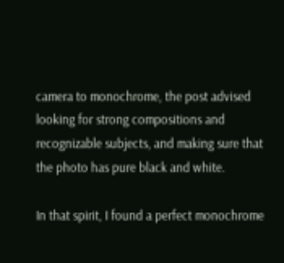camera to monochrome, the post advised looking for strong compositions and recognizable subjects, and making sure that the photo has pure black and white.

In that spirit, I found a perfect monochrome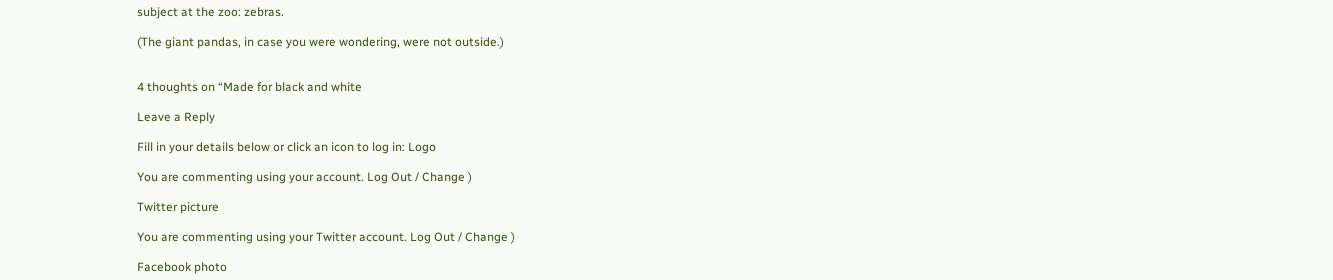subject at the zoo: zebras.

(The giant pandas, in case you were wondering, were not outside.)


4 thoughts on “Made for black and white

Leave a Reply

Fill in your details below or click an icon to log in: Logo

You are commenting using your account. Log Out / Change )

Twitter picture

You are commenting using your Twitter account. Log Out / Change )

Facebook photo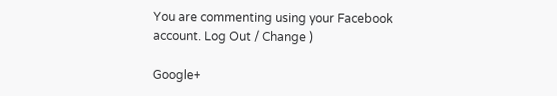You are commenting using your Facebook account. Log Out / Change )

Google+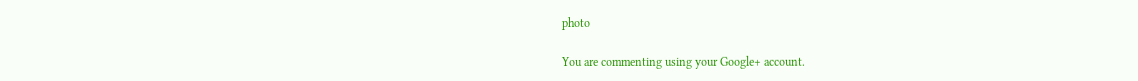photo

You are commenting using your Google+ account.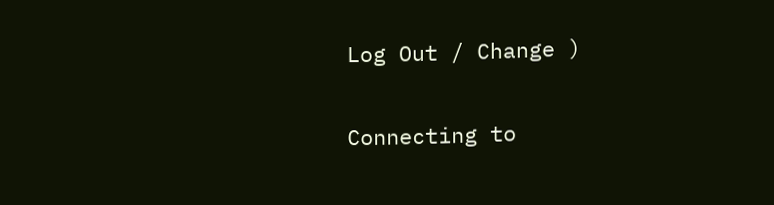Log Out / Change )

Connecting to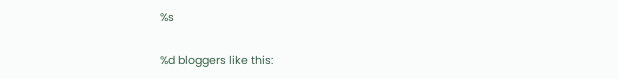%s

%d bloggers like this: